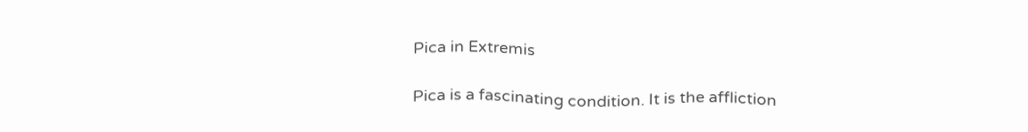Pica in Extremis

Pica is a fascinating condition. It is the affliction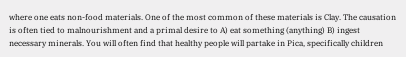where one eats non-food materials. One of the most common of these materials is Clay. The causation is often tied to malnourishment and a primal desire to A) eat something (anything) B) ingest necessary minerals. You will often find that healthy people will partake in Pica, specifically children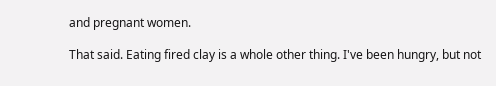and pregnant women.

That said. Eating fired clay is a whole other thing. I've been hungry, but not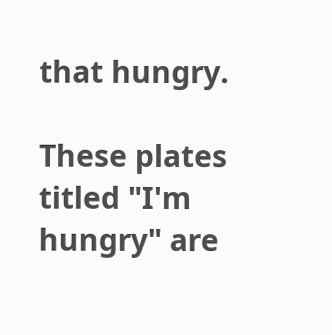that hungry.

These plates titled "I'm hungry" are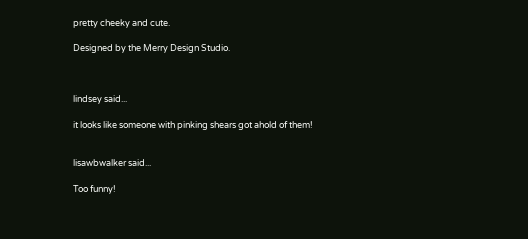pretty cheeky and cute.

Designed by the Merry Design Studio.



lindsey said...

it looks like someone with pinking shears got ahold of them!


lisawbwalker said...

Too funny!